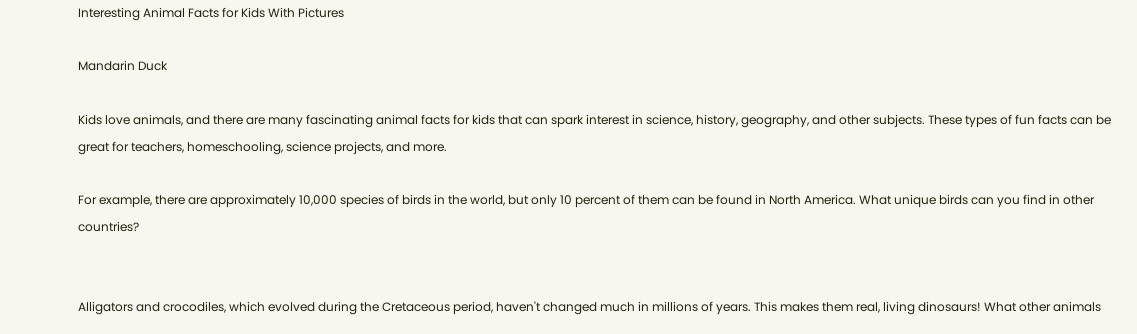Interesting Animal Facts for Kids With Pictures

Mandarin Duck

Kids love animals, and there are many fascinating animal facts for kids that can spark interest in science, history, geography, and other subjects. These types of fun facts can be great for teachers, homeschooling, science projects, and more.

For example, there are approximately 10,000 species of birds in the world, but only 10 percent of them can be found in North America. What unique birds can you find in other countries?


Alligators and crocodiles, which evolved during the Cretaceous period, haven't changed much in millions of years. This makes them real, living dinosaurs! What other animals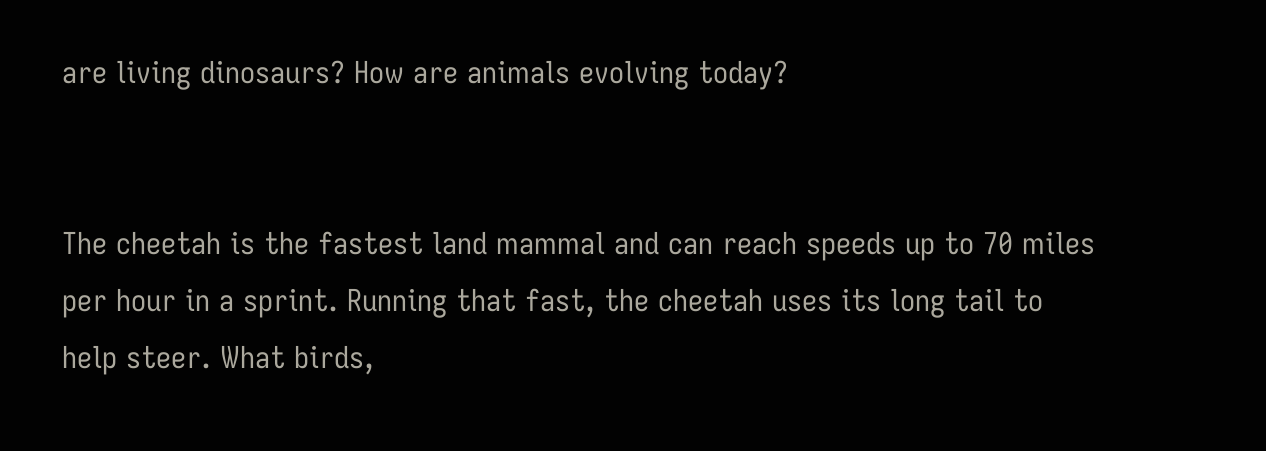are living dinosaurs? How are animals evolving today?


The cheetah is the fastest land mammal and can reach speeds up to 70 miles per hour in a sprint. Running that fast, the cheetah uses its long tail to help steer. What birds,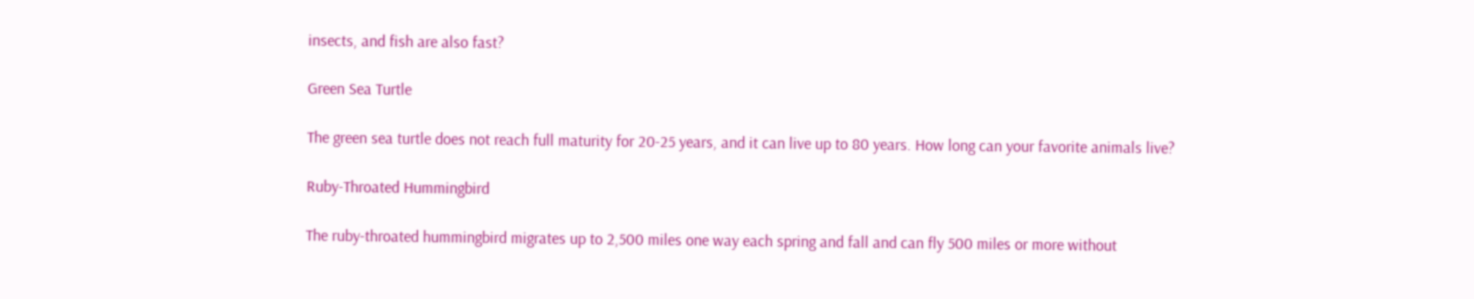insects, and fish are also fast?

Green Sea Turtle

The green sea turtle does not reach full maturity for 20-25 years, and it can live up to 80 years. How long can your favorite animals live?

Ruby-Throated Hummingbird

The ruby-throated hummingbird migrates up to 2,500 miles one way each spring and fall and can fly 500 miles or more without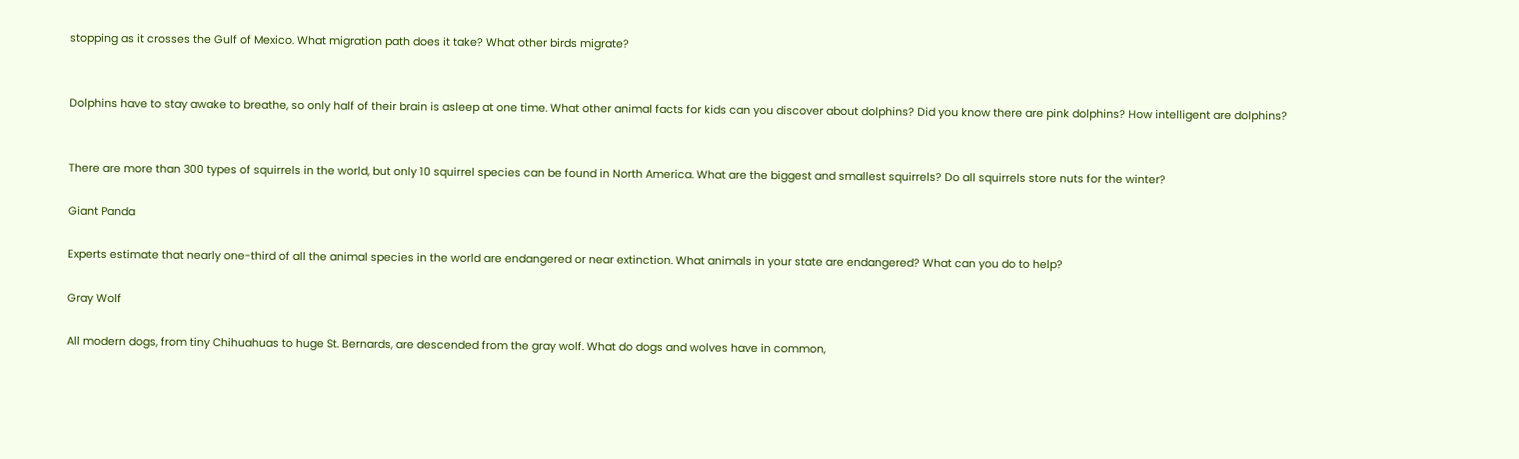stopping as it crosses the Gulf of Mexico. What migration path does it take? What other birds migrate?


Dolphins have to stay awake to breathe, so only half of their brain is asleep at one time. What other animal facts for kids can you discover about dolphins? Did you know there are pink dolphins? How intelligent are dolphins?


There are more than 300 types of squirrels in the world, but only 10 squirrel species can be found in North America. What are the biggest and smallest squirrels? Do all squirrels store nuts for the winter?

Giant Panda

Experts estimate that nearly one-third of all the animal species in the world are endangered or near extinction. What animals in your state are endangered? What can you do to help?

Gray Wolf

All modern dogs, from tiny Chihuahuas to huge St. Bernards, are descended from the gray wolf. What do dogs and wolves have in common,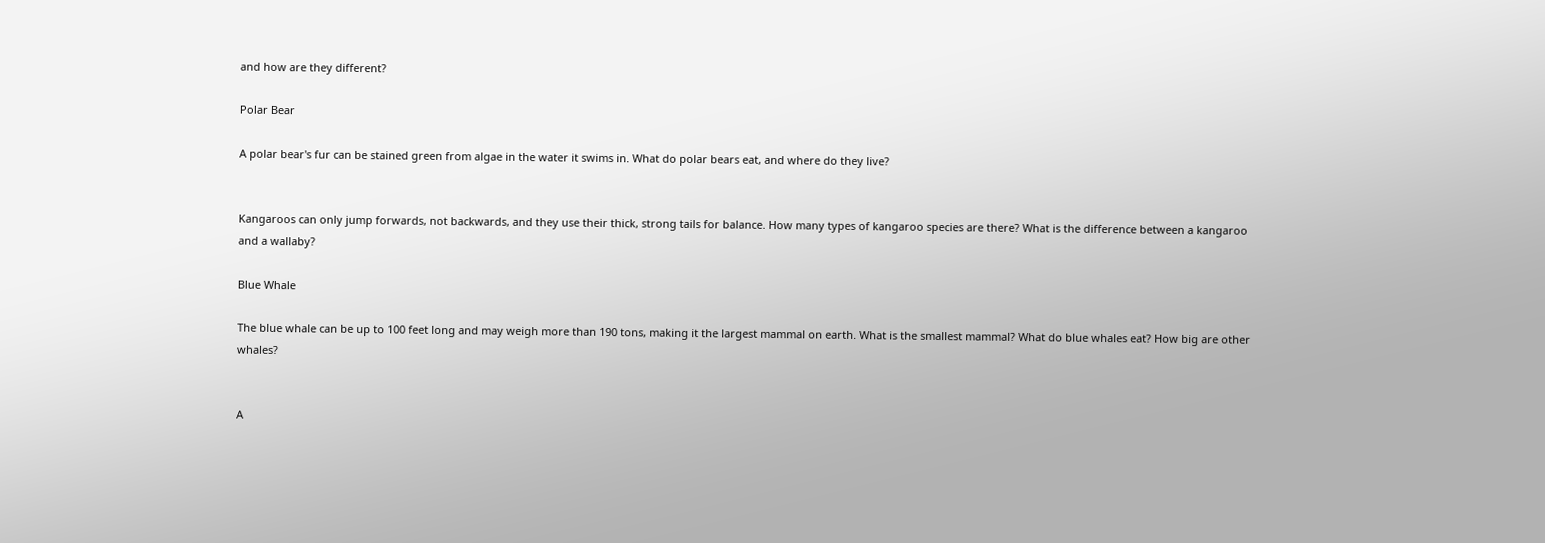and how are they different?

Polar Bear

A polar bear's fur can be stained green from algae in the water it swims in. What do polar bears eat, and where do they live?


Kangaroos can only jump forwards, not backwards, and they use their thick, strong tails for balance. How many types of kangaroo species are there? What is the difference between a kangaroo and a wallaby?

Blue Whale

The blue whale can be up to 100 feet long and may weigh more than 190 tons, making it the largest mammal on earth. What is the smallest mammal? What do blue whales eat? How big are other whales?


A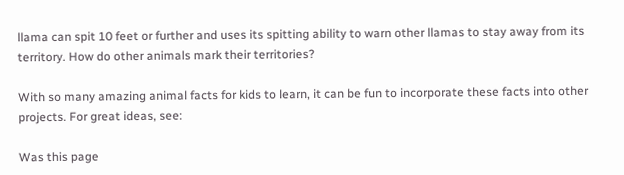llama can spit 10 feet or further and uses its spitting ability to warn other llamas to stay away from its territory. How do other animals mark their territories?

With so many amazing animal facts for kids to learn, it can be fun to incorporate these facts into other projects. For great ideas, see:

Was this page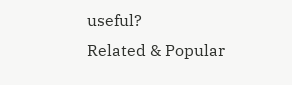useful?
Related & Popular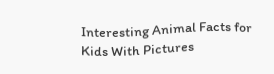Interesting Animal Facts for Kids With Pictures